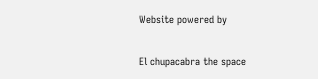Website powered by

El chupacabra the space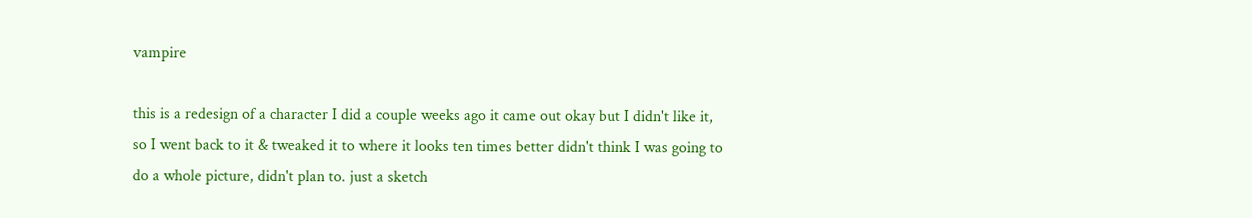vampire

this is a redesign of a character I did a couple weeks ago it came out okay but I didn't like it, so I went back to it & tweaked it to where it looks ten times better didn't think I was going to do a whole picture, didn't plan to. just a sketch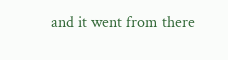and it went from there